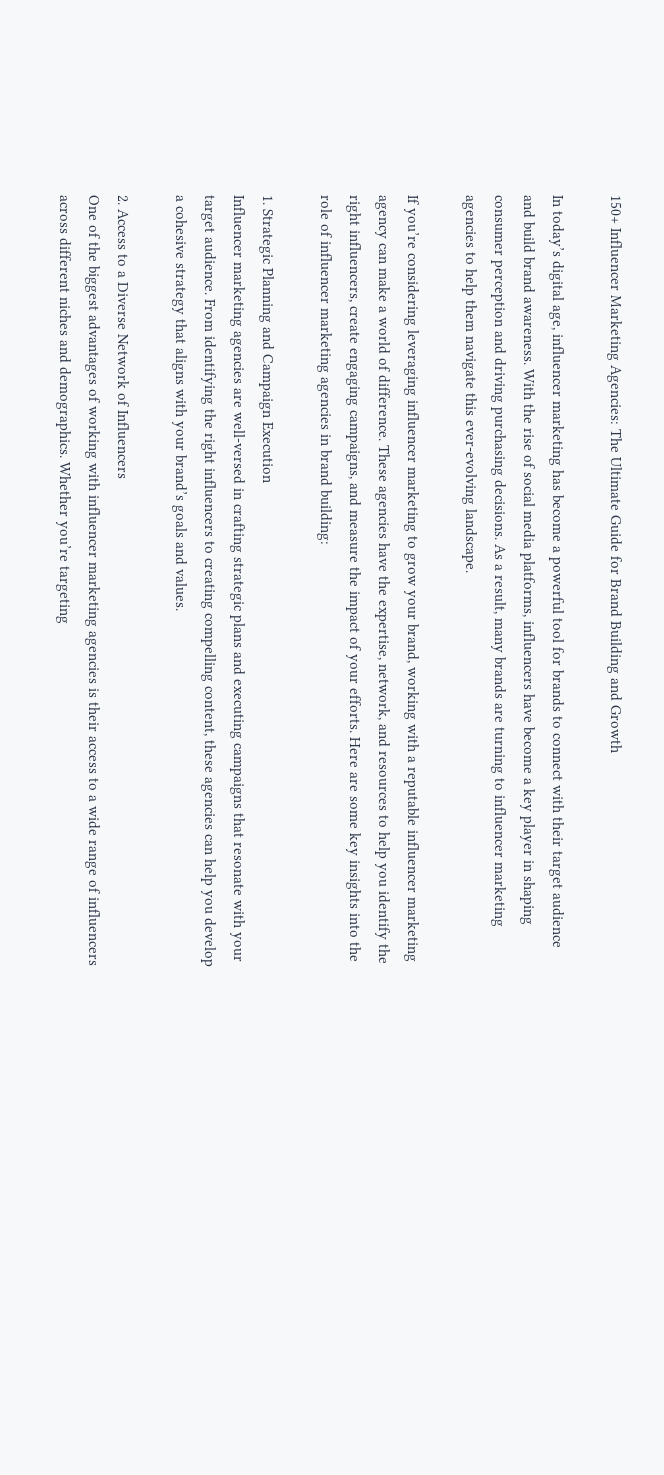150+ Influencer Marketing Agencies: The Ultimate Guide for Brand Building and Growth

In today’s digital age, influencer marketing has become a powerful tool for brands to connect with their target audience and build brand awareness. With the rise of social media platforms, influencers have become a key player in shaping consumer perception and driving purchasing decisions. As a result, many brands are turning to influencer marketing agencies to help them navigate this ever-evolving landscape.

If you’re considering leveraging influencer marketing to grow your brand, working with a reputable influencer marketing agency can make a world of difference. These agencies have the expertise, network, and resources to help you identify the right influencers, create engaging campaigns, and measure the impact of your efforts. Here are some key insights into the role of influencer marketing agencies in brand building:

1. Strategic Planning and Campaign Execution
Influencer marketing agencies are well-versed in crafting strategic plans and executing campaigns that resonate with your target audience. From identifying the right influencers to creating compelling content, these agencies can help you develop a cohesive strategy that aligns with your brand’s goals and values.

2. Access to a Diverse Network of Influencers
One of the biggest advantages of working with influencer marketing agencies is their access to a wide range of influencers across different niches and demographics. Whether you’re targeting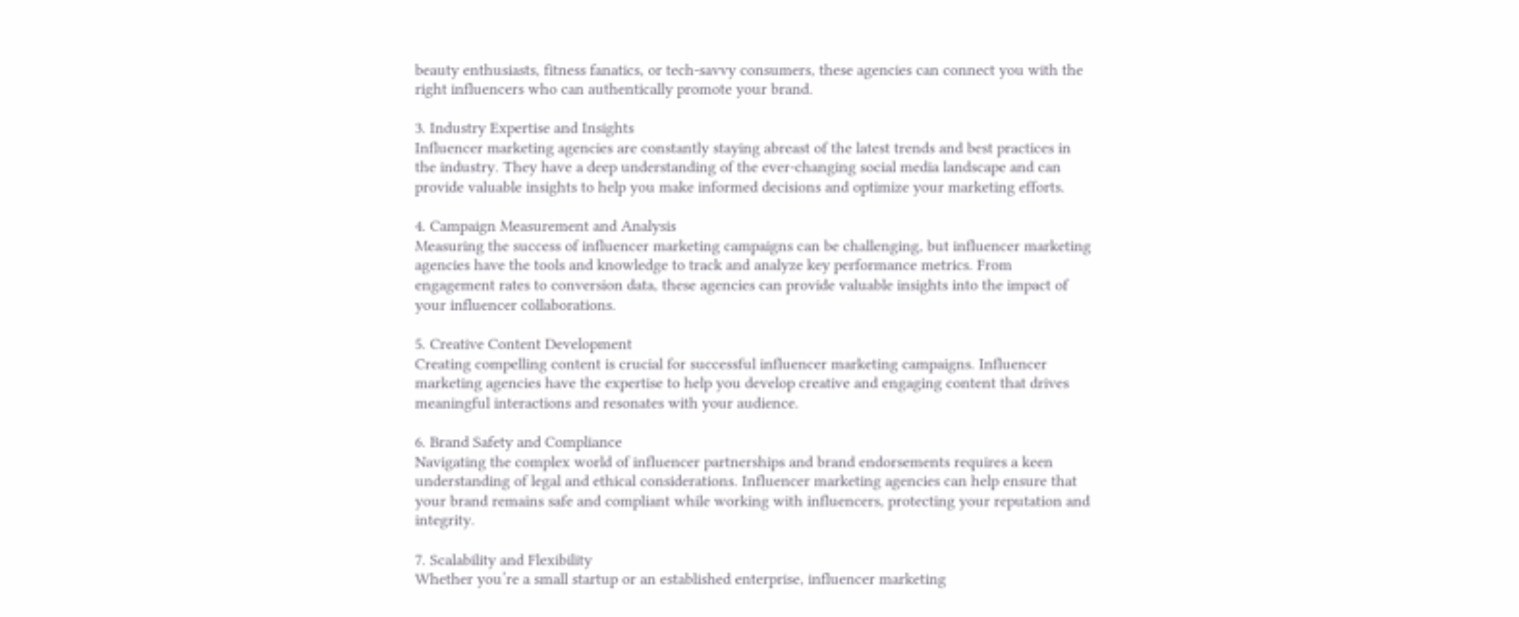beauty enthusiasts, fitness fanatics, or tech-savvy consumers, these agencies can connect you with the right influencers who can authentically promote your brand.

3. Industry Expertise and Insights
Influencer marketing agencies are constantly staying abreast of the latest trends and best practices in the industry. They have a deep understanding of the ever-changing social media landscape and can provide valuable insights to help you make informed decisions and optimize your marketing efforts.

4. Campaign Measurement and Analysis
Measuring the success of influencer marketing campaigns can be challenging, but influencer marketing agencies have the tools and knowledge to track and analyze key performance metrics. From engagement rates to conversion data, these agencies can provide valuable insights into the impact of your influencer collaborations.

5. Creative Content Development
Creating compelling content is crucial for successful influencer marketing campaigns. Influencer marketing agencies have the expertise to help you develop creative and engaging content that drives meaningful interactions and resonates with your audience.

6. Brand Safety and Compliance
Navigating the complex world of influencer partnerships and brand endorsements requires a keen understanding of legal and ethical considerations. Influencer marketing agencies can help ensure that your brand remains safe and compliant while working with influencers, protecting your reputation and integrity.

7. Scalability and Flexibility
Whether you’re a small startup or an established enterprise, influencer marketing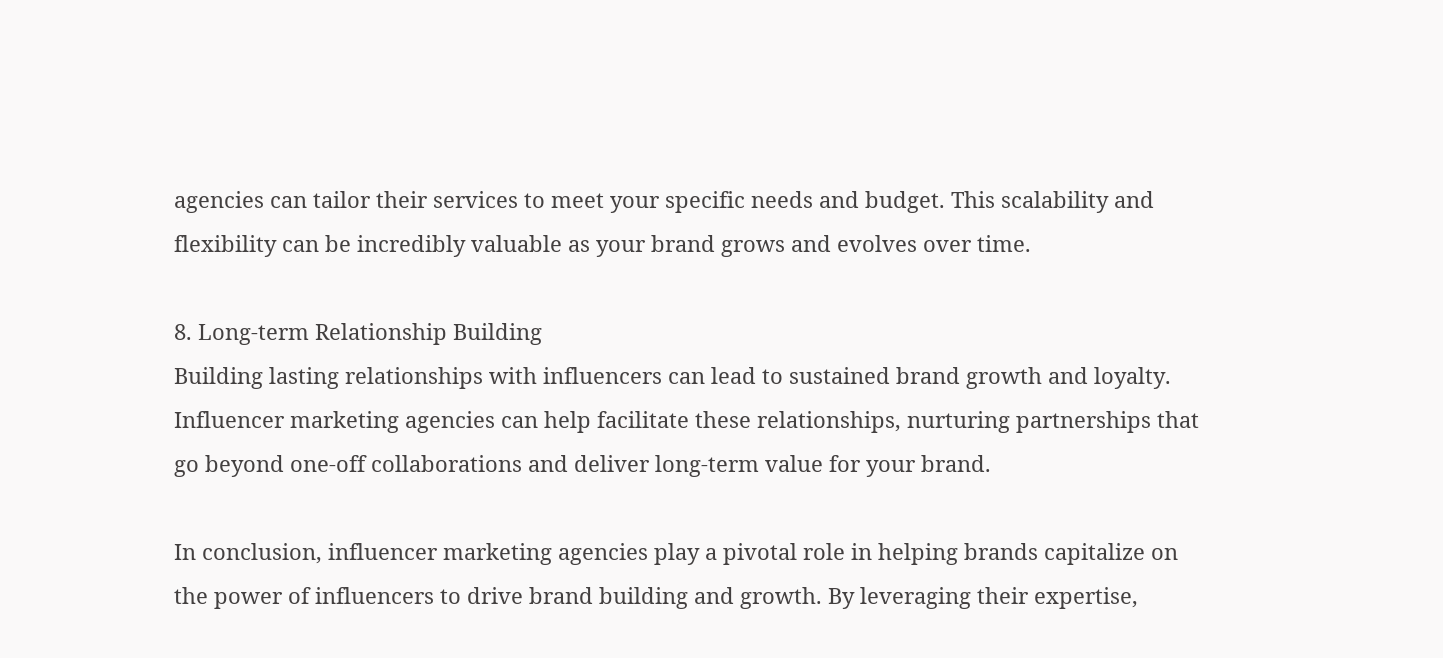agencies can tailor their services to meet your specific needs and budget. This scalability and flexibility can be incredibly valuable as your brand grows and evolves over time.

8. Long-term Relationship Building
Building lasting relationships with influencers can lead to sustained brand growth and loyalty. Influencer marketing agencies can help facilitate these relationships, nurturing partnerships that go beyond one-off collaborations and deliver long-term value for your brand.

In conclusion, influencer marketing agencies play a pivotal role in helping brands capitalize on the power of influencers to drive brand building and growth. By leveraging their expertise,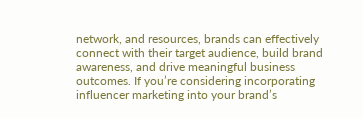network, and resources, brands can effectively connect with their target audience, build brand awareness, and drive meaningful business outcomes. If you’re considering incorporating influencer marketing into your brand’s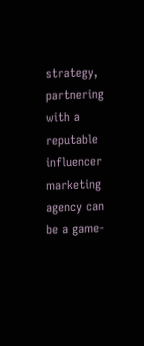strategy, partnering with a reputable influencer marketing agency can be a game-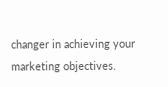changer in achieving your marketing objectives.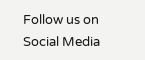Follow us on Social Media